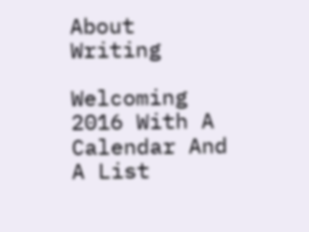About Writing

Welcoming 2016 With A Calendar And A List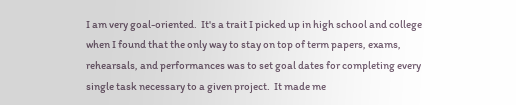I am very goal-oriented.  It's a trait I picked up in high school and college when I found that the only way to stay on top of term papers, exams, rehearsals, and performances was to set goal dates for completing every single task necessary to a given project.  It made me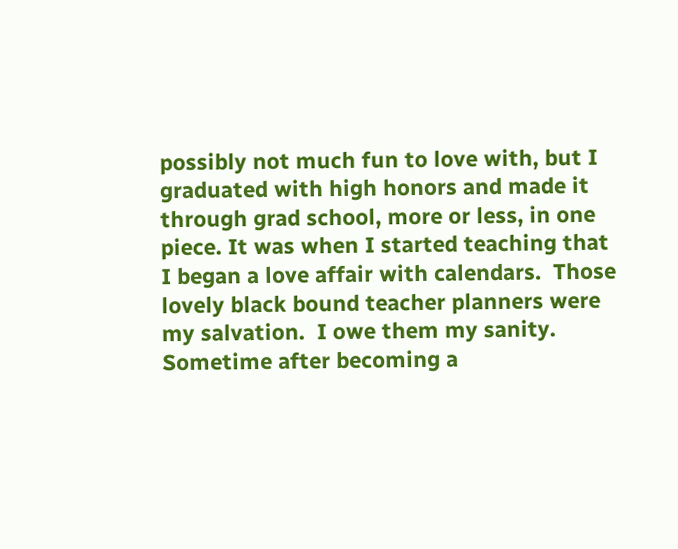possibly not much fun to love with, but I graduated with high honors and made it through grad school, more or less, in one piece. It was when I started teaching that I began a love affair with calendars.  Those lovely black bound teacher planners were my salvation.  I owe them my sanity.  Sometime after becoming a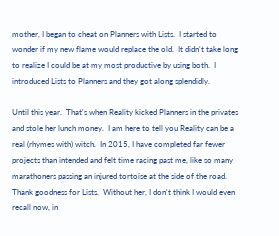mother, I began to cheat on Planners with Lists.  I started to wonder if my new flame would replace the old.  It didn't take long to realize I could be at my most productive by using both.  I introduced Lists to Planners and they got along splendidly.

Until this year.  That's when Reality kicked Planners in the privates and stole her lunch money.  I am here to tell you Reality can be a real (rhymes with) witch.  In 2015, I have completed far fewer projects than intended and felt time racing past me, like so many marathoners passing an injured tortoise at the side of the road.  Thank goodness for Lists.  Without her, I don't think I would even recall now, in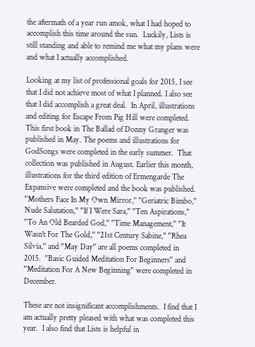the aftermath of a year run amok, what I had hoped to accomplish this time around the sun.  Luckily, Lists is still standing and able to remind me what my plans were and what I actually accomplished.

Looking at my list of professional goals for 2015, I see that I did not achieve most of what I planned. I also see that I did accomplish a great deal.  In April, illustrations and editing for Escape From Pig Hill were completed.  This first book in The Ballad of Donny Granger was published in May. The poems and illustrations for GodSongs were completed in the early summer.  That collection was published in August. Earlier this month, illustrations for the third edition of Ermengarde The Expansive were completed and the book was published.  "Mothers Face In My Own Mirror," "Geriatric Bimbo," Nude Salutation," "If I Were Sara," "Ten Aspirations," "To An Old Bearded God," "Time Management," "It Wasn't For The Gold," "21st Century Sabine," "Rhea Silvia," and "May Day" are all poems completed in 2015.  "Basic Guided Meditation For Beginners" and "Meditation For A New Beginning" were completed in December.

These are not insignificant accomplishments.  I find that I am actually pretty pleased with what was completed this year.  I also find that Lists is helpful in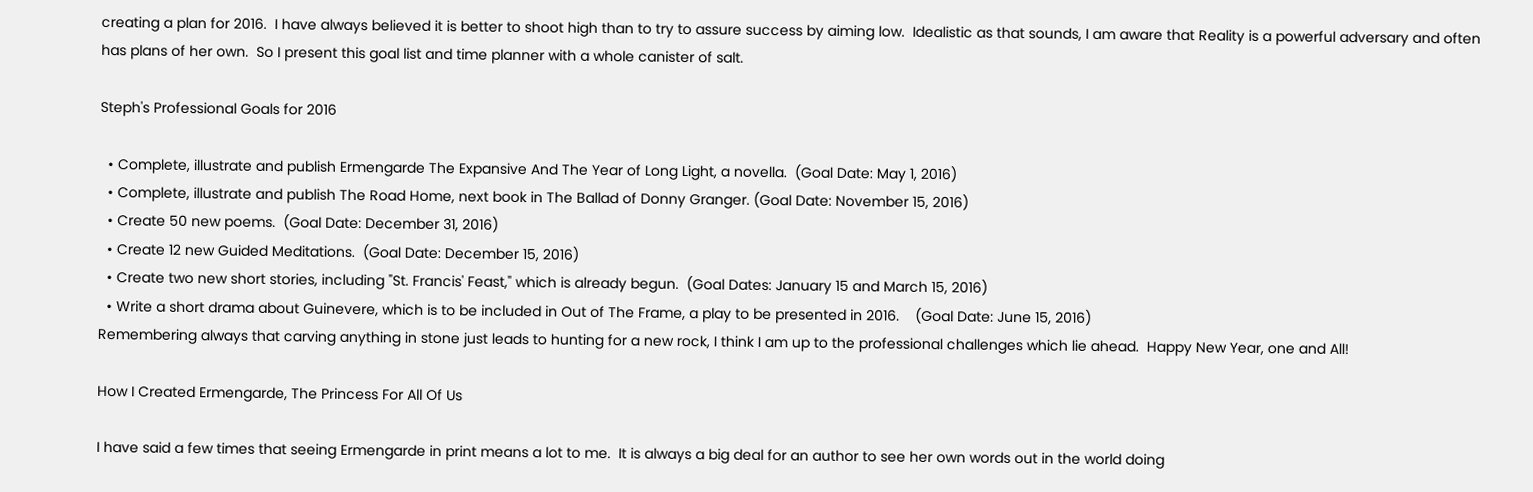creating a plan for 2016.  I have always believed it is better to shoot high than to try to assure success by aiming low.  Idealistic as that sounds, I am aware that Reality is a powerful adversary and often has plans of her own.  So I present this goal list and time planner with a whole canister of salt.

Steph's Professional Goals for 2016

  • Complete, illustrate and publish Ermengarde The Expansive And The Year of Long Light, a novella.  (Goal Date: May 1, 2016)
  • Complete, illustrate and publish The Road Home, next book in The Ballad of Donny Granger. (Goal Date: November 15, 2016)
  • Create 50 new poems.  (Goal Date: December 31, 2016)
  • Create 12 new Guided Meditations.  (Goal Date: December 15, 2016)
  • Create two new short stories, including "St. Francis' Feast," which is already begun.  (Goal Dates: January 15 and March 15, 2016)
  • Write a short drama about Guinevere, which is to be included in Out of The Frame, a play to be presented in 2016.    (Goal Date: June 15, 2016)
Remembering always that carving anything in stone just leads to hunting for a new rock, I think I am up to the professional challenges which lie ahead.  Happy New Year, one and All!

How I Created Ermengarde, The Princess For All Of Us

I have said a few times that seeing Ermengarde in print means a lot to me.  It is always a big deal for an author to see her own words out in the world doing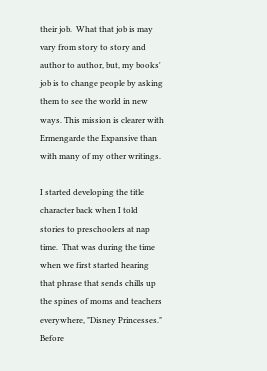their job.  What that job is may vary from story to story and author to author, but, my books' job is to change people by asking them to see the world in new ways. This mission is clearer with Ermengarde the Expansive than with many of my other writings.

I started developing the title character back when I told stories to preschoolers at nap time.  That was during the time when we first started hearing that phrase that sends chills up the spines of moms and teachers everywhere, "Disney Princesses."  Before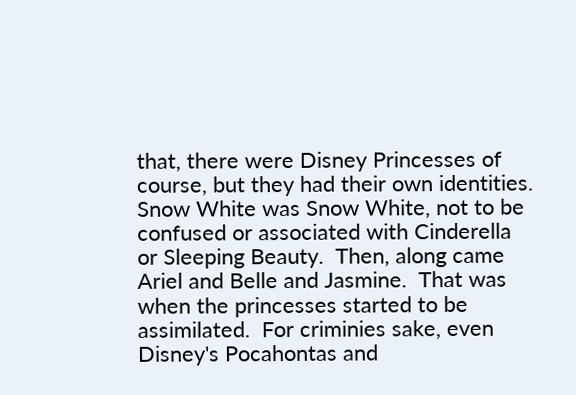that, there were Disney Princesses of course, but they had their own identities.  Snow White was Snow White, not to be confused or associated with Cinderella or Sleeping Beauty.  Then, along came Ariel and Belle and Jasmine.  That was when the princesses started to be assimilated.  For criminies sake, even Disney's Pocahontas and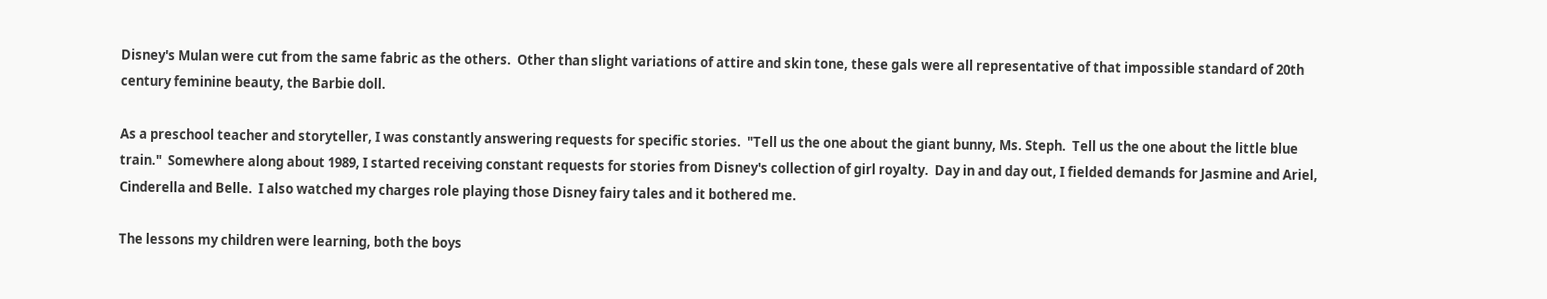Disney's Mulan were cut from the same fabric as the others.  Other than slight variations of attire and skin tone, these gals were all representative of that impossible standard of 20th century feminine beauty, the Barbie doll.

As a preschool teacher and storyteller, I was constantly answering requests for specific stories.  "Tell us the one about the giant bunny, Ms. Steph.  Tell us the one about the little blue train."  Somewhere along about 1989, I started receiving constant requests for stories from Disney's collection of girl royalty.  Day in and day out, I fielded demands for Jasmine and Ariel, Cinderella and Belle.  I also watched my charges role playing those Disney fairy tales and it bothered me.

The lessons my children were learning, both the boys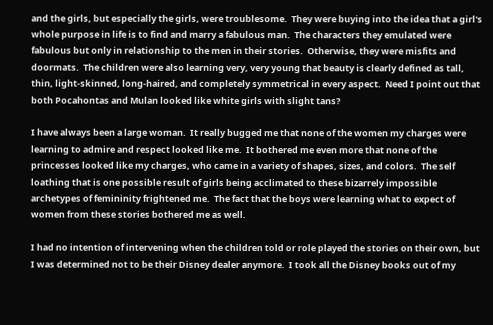and the girls, but especially the girls, were troublesome.  They were buying into the idea that a girl's whole purpose in life is to find and marry a fabulous man.  The characters they emulated were fabulous but only in relationship to the men in their stories.  Otherwise, they were misfits and doormats.  The children were also learning very, very young that beauty is clearly defined as tall, thin, light-skinned, long-haired, and completely symmetrical in every aspect.  Need I point out that both Pocahontas and Mulan looked like white girls with slight tans?

I have always been a large woman.  It really bugged me that none of the women my charges were learning to admire and respect looked like me.  It bothered me even more that none of the princesses looked like my charges, who came in a variety of shapes, sizes, and colors.  The self loathing that is one possible result of girls being acclimated to these bizarrely impossible archetypes of femininity frightened me.  The fact that the boys were learning what to expect of women from these stories bothered me as well.

I had no intention of intervening when the children told or role played the stories on their own, but I was determined not to be their Disney dealer anymore.  I took all the Disney books out of my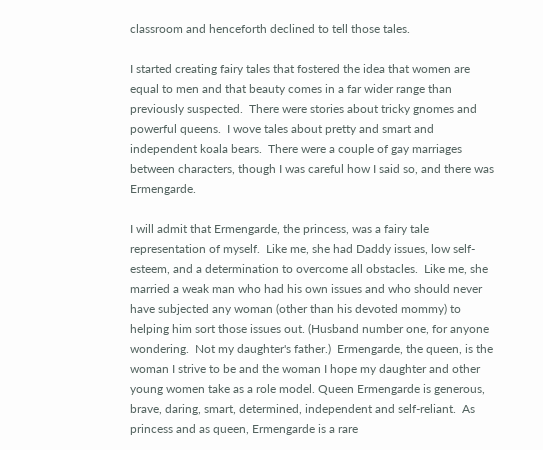classroom and henceforth declined to tell those tales.

I started creating fairy tales that fostered the idea that women are equal to men and that beauty comes in a far wider range than previously suspected.  There were stories about tricky gnomes and powerful queens.  I wove tales about pretty and smart and independent koala bears.  There were a couple of gay marriages between characters, though I was careful how I said so, and there was Ermengarde.

I will admit that Ermengarde, the princess, was a fairy tale representation of myself.  Like me, she had Daddy issues, low self-esteem, and a determination to overcome all obstacles.  Like me, she married a weak man who had his own issues and who should never have subjected any woman (other than his devoted mommy) to helping him sort those issues out. (Husband number one, for anyone wondering.  Not my daughter's father.)  Ermengarde, the queen, is the woman I strive to be and the woman I hope my daughter and other young women take as a role model. Queen Ermengarde is generous, brave, daring, smart, determined, independent and self-reliant.  As princess and as queen, Ermengarde is a rare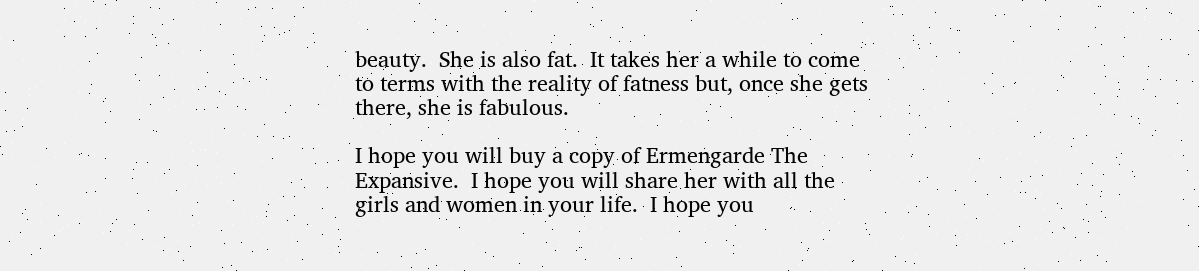beauty.  She is also fat.  It takes her a while to come to terms with the reality of fatness but, once she gets there, she is fabulous.

I hope you will buy a copy of Ermengarde The Expansive.  I hope you will share her with all the girls and women in your life.  I hope you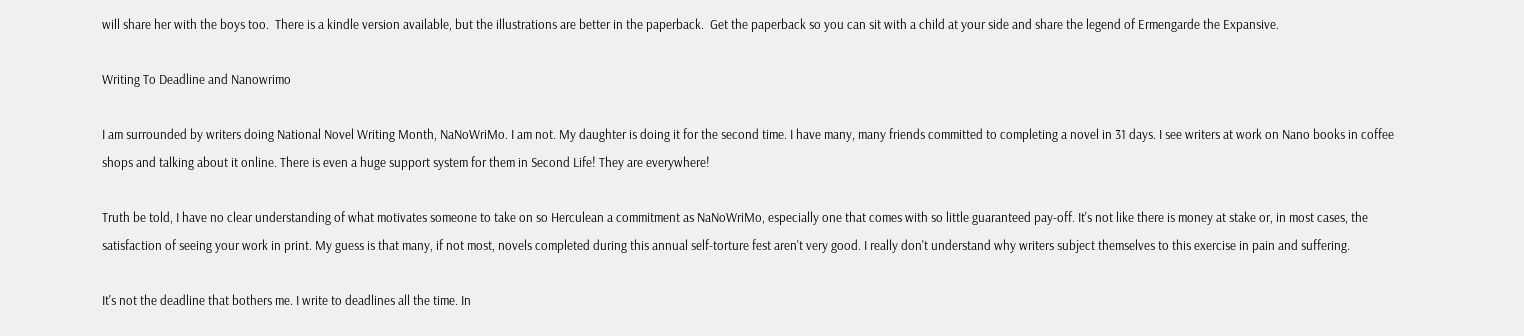will share her with the boys too.  There is a kindle version available, but the illustrations are better in the paperback.  Get the paperback so you can sit with a child at your side and share the legend of Ermengarde the Expansive.

Writing To Deadline and Nanowrimo

I am surrounded by writers doing National Novel Writing Month, NaNoWriMo. I am not. My daughter is doing it for the second time. I have many, many friends committed to completing a novel in 31 days. I see writers at work on Nano books in coffee shops and talking about it online. There is even a huge support system for them in Second Life! They are everywhere!

Truth be told, I have no clear understanding of what motivates someone to take on so Herculean a commitment as NaNoWriMo, especially one that comes with so little guaranteed pay-off. It's not like there is money at stake or, in most cases, the satisfaction of seeing your work in print. My guess is that many, if not most, novels completed during this annual self-torture fest aren't very good. I really don't understand why writers subject themselves to this exercise in pain and suffering.

It's not the deadline that bothers me. I write to deadlines all the time. In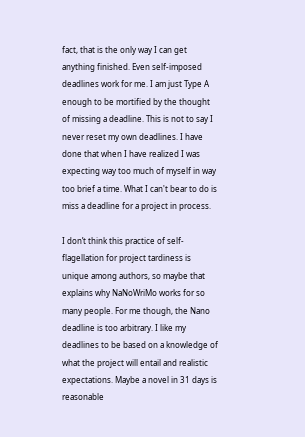fact, that is the only way I can get anything finished. Even self-imposed deadlines work for me. I am just Type A enough to be mortified by the thought of missing a deadline. This is not to say I never reset my own deadlines. I have done that when I have realized I was expecting way too much of myself in way too brief a time. What I can't bear to do is miss a deadline for a project in process.

I don’t think this practice of self-flagellation for project tardiness is unique among authors, so maybe that explains why NaNoWriMo works for so many people. For me though, the Nano deadline is too arbitrary. I like my deadlines to be based on a knowledge of what the project will entail and realistic expectations. Maybe a novel in 31 days is reasonable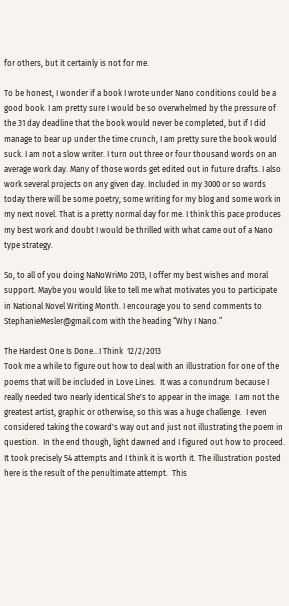for others, but it certainly is not for me.

To be honest, I wonder if a book I wrote under Nano conditions could be a good book. I am pretty sure I would be so overwhelmed by the pressure of the 31 day deadline that the book would never be completed, but if I did manage to bear up under the time crunch, I am pretty sure the book would suck. I am not a slow writer. I turn out three or four thousand words on an average work day. Many of those words get edited out in future drafts. I also work several projects on any given day. Included in my 3000 or so words today there will be some poetry, some writing for my blog and some work in my next novel. That is a pretty normal day for me. I think this pace produces my best work and doubt I would be thrilled with what came out of a Nano type strategy.

So, to all of you doing NaNoWriMo 2013, I offer my best wishes and moral support. Maybe you would like to tell me what motivates you to participate in National Novel Writing Month. I encourage you to send comments to StephanieMesler@gmail.com with the heading “Why I Nano.”

The Hardest One Is Done...I Think  12/2/2013
Took me a while to figure out how to deal with an illustration for one of the poems that will be included in Love Lines.  It was a conundrum because I really needed two nearly identical She's to appear in the image.  I am not the greatest artist, graphic or otherwise, so this was a huge challenge.  I even considered taking the coward's way out and just not illustrating the poem in question.  In the end though, light dawned and I figured out how to proceed.  It took precisely 54 attempts and I think it is worth it. The illustration posted here is the result of the penultimate attempt.  This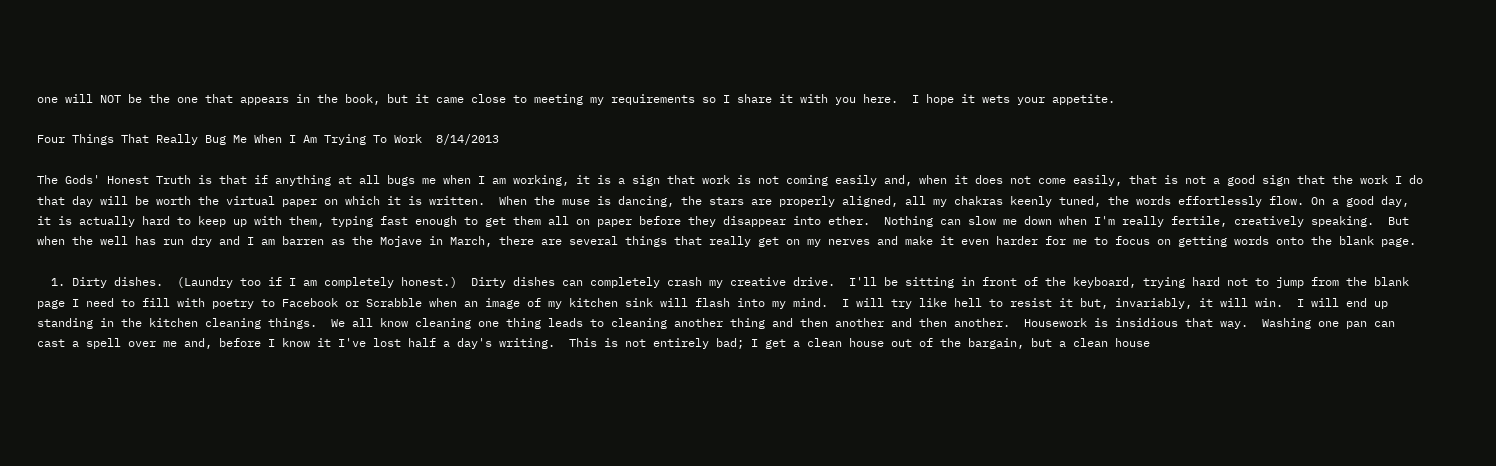one will NOT be the one that appears in the book, but it came close to meeting my requirements so I share it with you here.  I hope it wets your appetite.

Four Things That Really Bug Me When I Am Trying To Work  8/14/2013

The Gods' Honest Truth is that if anything at all bugs me when I am working, it is a sign that work is not coming easily and, when it does not come easily, that is not a good sign that the work I do that day will be worth the virtual paper on which it is written.  When the muse is dancing, the stars are properly aligned, all my chakras keenly tuned, the words effortlessly flow. On a good day, it is actually hard to keep up with them, typing fast enough to get them all on paper before they disappear into ether.  Nothing can slow me down when I'm really fertile, creatively speaking.  But when the well has run dry and I am barren as the Mojave in March, there are several things that really get on my nerves and make it even harder for me to focus on getting words onto the blank page.

  1. Dirty dishes.  (Laundry too if I am completely honest.)  Dirty dishes can completely crash my creative drive.  I'll be sitting in front of the keyboard, trying hard not to jump from the blank page I need to fill with poetry to Facebook or Scrabble when an image of my kitchen sink will flash into my mind.  I will try like hell to resist it but, invariably, it will win.  I will end up standing in the kitchen cleaning things.  We all know cleaning one thing leads to cleaning another thing and then another and then another.  Housework is insidious that way.  Washing one pan can cast a spell over me and, before I know it I've lost half a day's writing.  This is not entirely bad; I get a clean house out of the bargain, but a clean house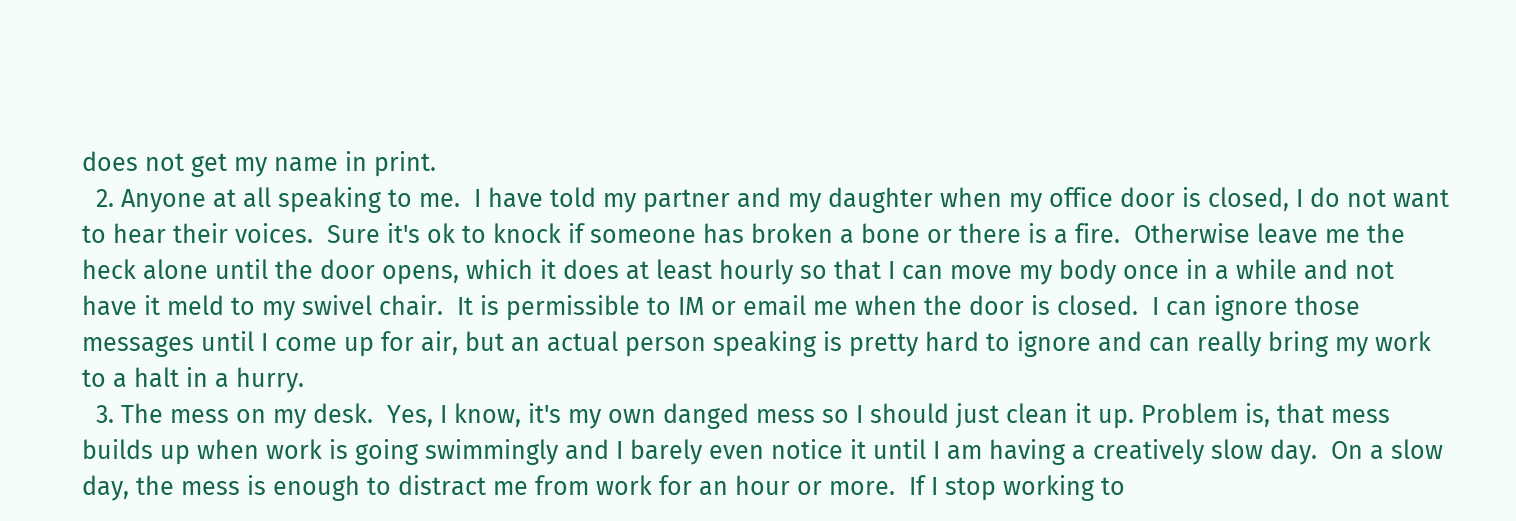does not get my name in print.
  2. Anyone at all speaking to me.  I have told my partner and my daughter when my office door is closed, I do not want to hear their voices.  Sure it's ok to knock if someone has broken a bone or there is a fire.  Otherwise leave me the heck alone until the door opens, which it does at least hourly so that I can move my body once in a while and not have it meld to my swivel chair.  It is permissible to IM or email me when the door is closed.  I can ignore those messages until I come up for air, but an actual person speaking is pretty hard to ignore and can really bring my work to a halt in a hurry.
  3. The mess on my desk.  Yes, I know, it's my own danged mess so I should just clean it up. Problem is, that mess builds up when work is going swimmingly and I barely even notice it until I am having a creatively slow day.  On a slow day, the mess is enough to distract me from work for an hour or more.  If I stop working to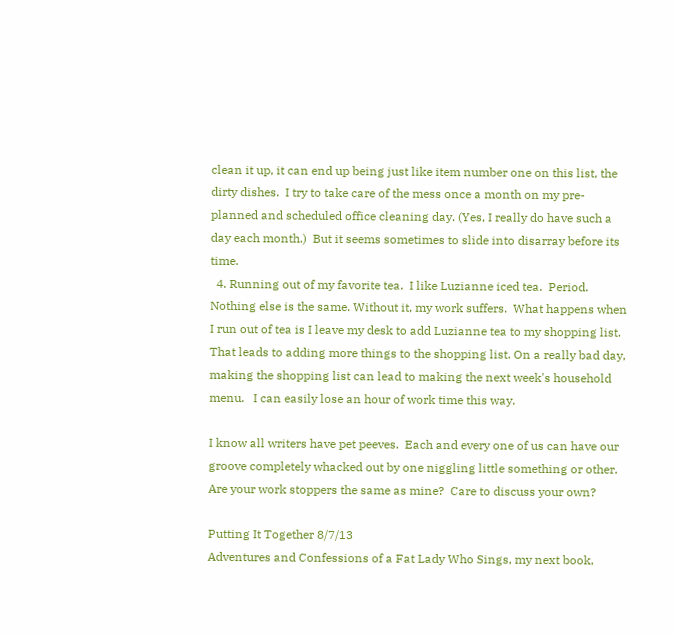clean it up, it can end up being just like item number one on this list, the dirty dishes.  I try to take care of the mess once a month on my pre-planned and scheduled office cleaning day. (Yes, I really do have such a day each month.)  But it seems sometimes to slide into disarray before its time.
  4. Running out of my favorite tea.  I like Luzianne iced tea.  Period.  Nothing else is the same. Without it, my work suffers.  What happens when I run out of tea is I leave my desk to add Luzianne tea to my shopping list.  That leads to adding more things to the shopping list. On a really bad day, making the shopping list can lead to making the next week's household menu.   I can easily lose an hour of work time this way.

I know all writers have pet peeves.  Each and every one of us can have our groove completely whacked out by one niggling little something or other.  Are your work stoppers the same as mine?  Care to discuss your own?

Putting It Together 8/7/13
Adventures and Confessions of a Fat Lady Who Sings, my next book,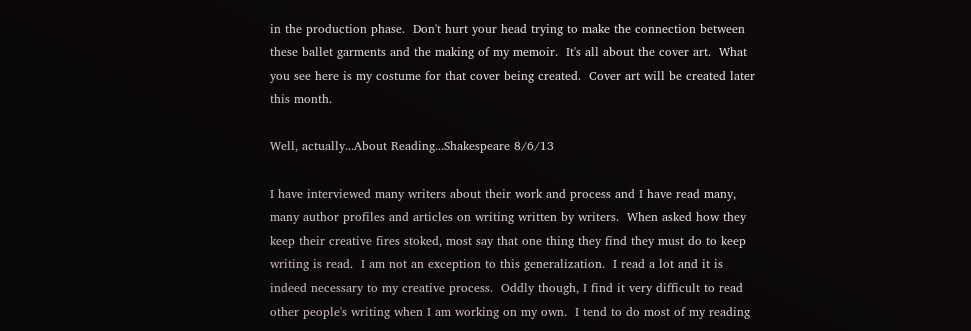in the production phase.  Don't hurt your head trying to make the connection between these ballet garments and the making of my memoir.  It's all about the cover art.  What you see here is my costume for that cover being created.  Cover art will be created later this month.

Well, actually...About Reading...Shakespeare 8/6/13

I have interviewed many writers about their work and process and I have read many, many author profiles and articles on writing written by writers.  When asked how they keep their creative fires stoked, most say that one thing they find they must do to keep writing is read.  I am not an exception to this generalization.  I read a lot and it is indeed necessary to my creative process.  Oddly though, I find it very difficult to read other people's writing when I am working on my own.  I tend to do most of my reading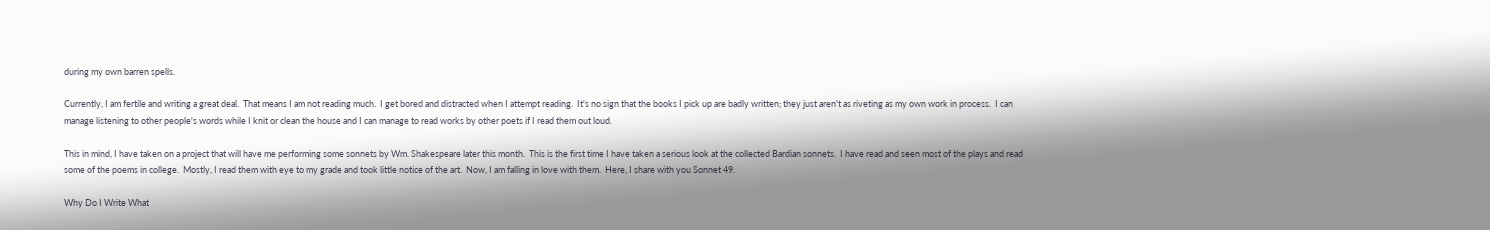during my own barren spells.

Currently, I am fertile and writing a great deal.  That means I am not reading much.  I get bored and distracted when I attempt reading.  It's no sign that the books I pick up are badly written; they just aren't as riveting as my own work in process.  I can manage listening to other people's words while I knit or clean the house and I can manage to read works by other poets if I read them out loud.

This in mind, I have taken on a project that will have me performing some sonnets by Wm. Shakespeare later this month.  This is the first time I have taken a serious look at the collected Bardian sonnets.  I have read and seen most of the plays and read some of the poems in college.  Mostly, I read them with eye to my grade and took little notice of the art.  Now, I am falling in love with them.  Here, I share with you Sonnet 49.

Why Do I Write What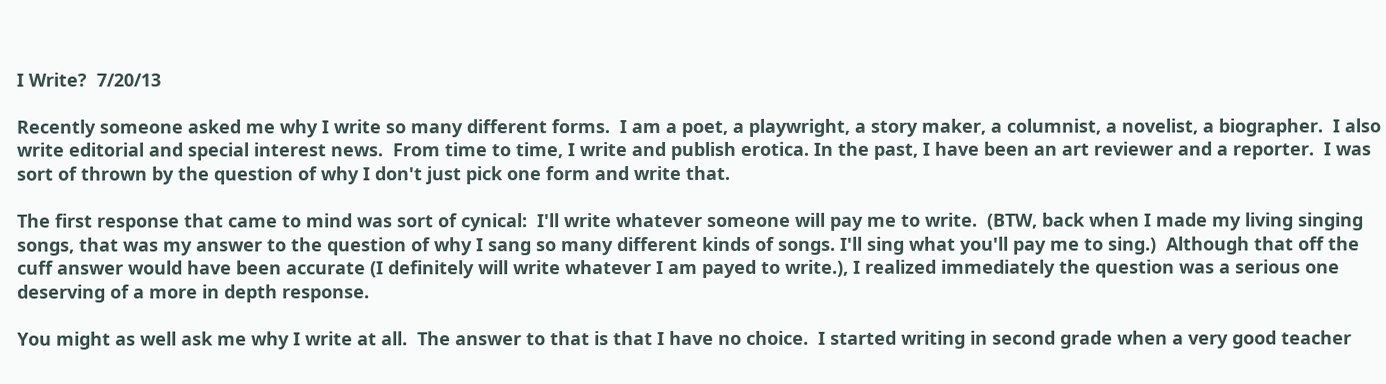I Write?  7/20/13

Recently someone asked me why I write so many different forms.  I am a poet, a playwright, a story maker, a columnist, a novelist, a biographer.  I also write editorial and special interest news.  From time to time, I write and publish erotica. In the past, I have been an art reviewer and a reporter.  I was sort of thrown by the question of why I don't just pick one form and write that.

The first response that came to mind was sort of cynical:  I'll write whatever someone will pay me to write.  (BTW, back when I made my living singing songs, that was my answer to the question of why I sang so many different kinds of songs. I'll sing what you'll pay me to sing.)  Although that off the cuff answer would have been accurate (I definitely will write whatever I am payed to write.), I realized immediately the question was a serious one deserving of a more in depth response.

You might as well ask me why I write at all.  The answer to that is that I have no choice.  I started writing in second grade when a very good teacher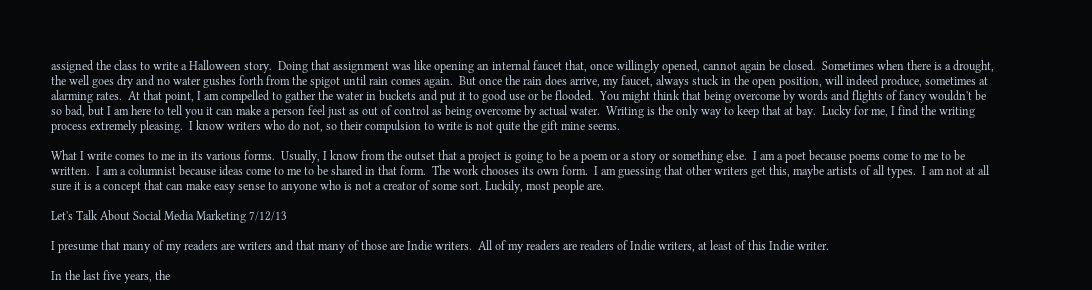assigned the class to write a Halloween story.  Doing that assignment was like opening an internal faucet that, once willingly opened, cannot again be closed.  Sometimes when there is a drought, the well goes dry and no water gushes forth from the spigot until rain comes again.  But once the rain does arrive, my faucet, always stuck in the open position, will indeed produce, sometimes at alarming rates.  At that point, I am compelled to gather the water in buckets and put it to good use or be flooded.  You might think that being overcome by words and flights of fancy wouldn't be so bad, but I am here to tell you it can make a person feel just as out of control as being overcome by actual water.  Writing is the only way to keep that at bay.  Lucky for me, I find the writing process extremely pleasing.  I know writers who do not, so their compulsion to write is not quite the gift mine seems.

What I write comes to me in its various forms.  Usually, I know from the outset that a project is going to be a poem or a story or something else.  I am a poet because poems come to me to be written.  I am a columnist because ideas come to me to be shared in that form.  The work chooses its own form.  I am guessing that other writers get this, maybe artists of all types.  I am not at all sure it is a concept that can make easy sense to anyone who is not a creator of some sort. Luckily, most people are.

Let's Talk About Social Media Marketing 7/12/13

I presume that many of my readers are writers and that many of those are Indie writers.  All of my readers are readers of Indie writers, at least of this Indie writer.

In the last five years, the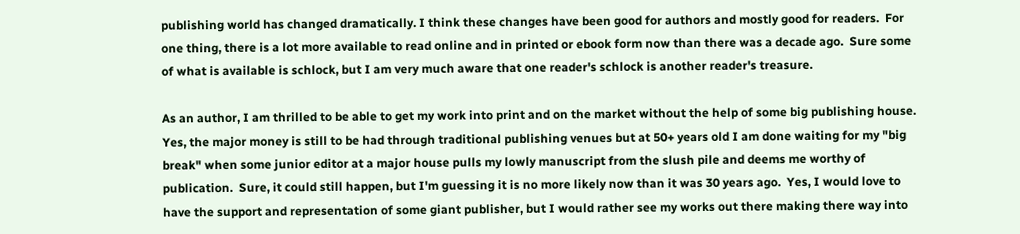publishing world has changed dramatically. I think these changes have been good for authors and mostly good for readers.  For one thing, there is a lot more available to read online and in printed or ebook form now than there was a decade ago.  Sure some of what is available is schlock, but I am very much aware that one reader's schlock is another reader's treasure.

As an author, I am thrilled to be able to get my work into print and on the market without the help of some big publishing house.  Yes, the major money is still to be had through traditional publishing venues but at 50+ years old I am done waiting for my "big break" when some junior editor at a major house pulls my lowly manuscript from the slush pile and deems me worthy of publication.  Sure, it could still happen, but I'm guessing it is no more likely now than it was 30 years ago.  Yes, I would love to have the support and representation of some giant publisher, but I would rather see my works out there making there way into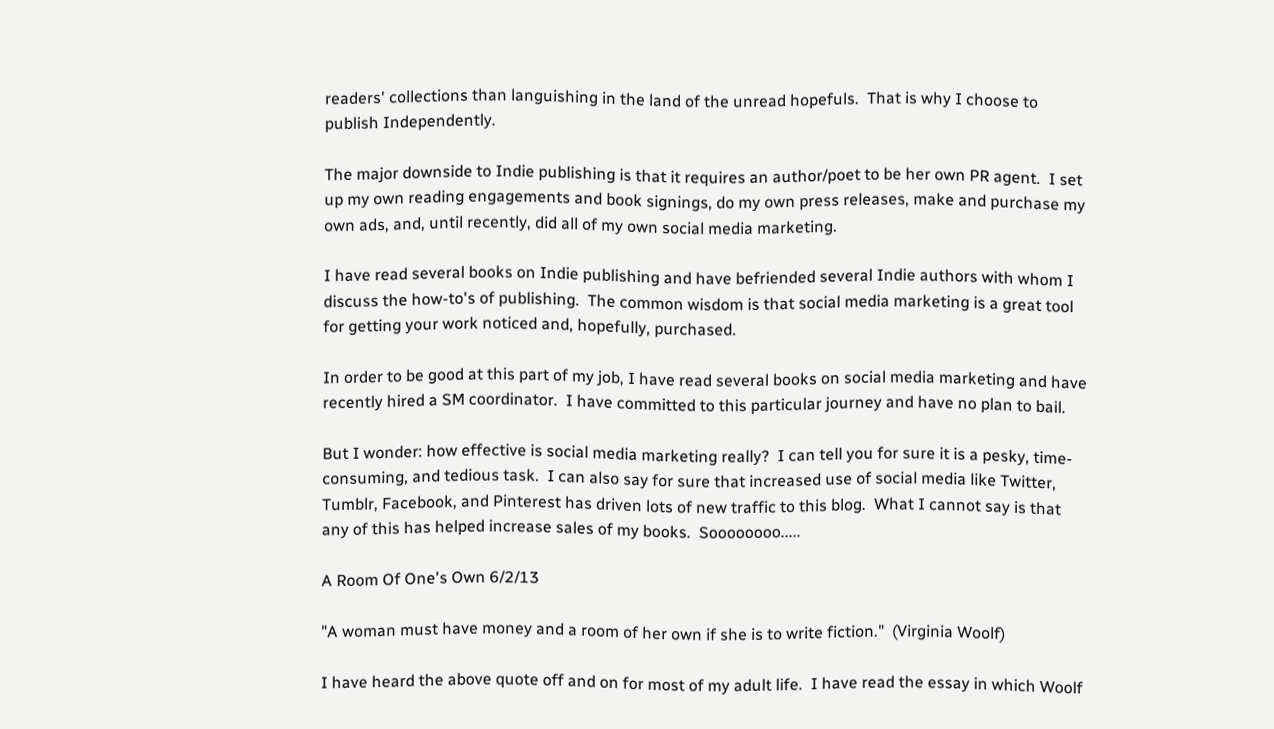readers' collections than languishing in the land of the unread hopefuls.  That is why I choose to publish Independently.

The major downside to Indie publishing is that it requires an author/poet to be her own PR agent.  I set up my own reading engagements and book signings, do my own press releases, make and purchase my own ads, and, until recently, did all of my own social media marketing.

I have read several books on Indie publishing and have befriended several Indie authors with whom I discuss the how-to's of publishing.  The common wisdom is that social media marketing is a great tool for getting your work noticed and, hopefully, purchased.

In order to be good at this part of my job, I have read several books on social media marketing and have recently hired a SM coordinator.  I have committed to this particular journey and have no plan to bail.

But I wonder: how effective is social media marketing really?  I can tell you for sure it is a pesky, time-consuming, and tedious task.  I can also say for sure that increased use of social media like Twitter, Tumblr, Facebook, and Pinterest has driven lots of new traffic to this blog.  What I cannot say is that any of this has helped increase sales of my books.  Soooooooo.....

A Room Of One's Own 6/2/13

"A woman must have money and a room of her own if she is to write fiction."  (Virginia Woolf)

I have heard the above quote off and on for most of my adult life.  I have read the essay in which Woolf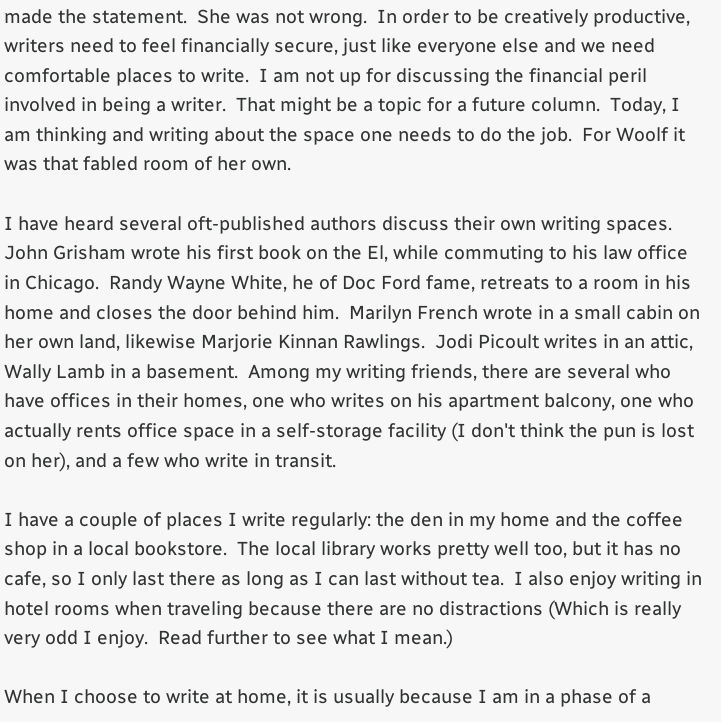made the statement.  She was not wrong.  In order to be creatively productive, writers need to feel financially secure, just like everyone else and we need comfortable places to write.  I am not up for discussing the financial peril involved in being a writer.  That might be a topic for a future column.  Today, I am thinking and writing about the space one needs to do the job.  For Woolf it was that fabled room of her own.

I have heard several oft-published authors discuss their own writing spaces.  John Grisham wrote his first book on the El, while commuting to his law office in Chicago.  Randy Wayne White, he of Doc Ford fame, retreats to a room in his home and closes the door behind him.  Marilyn French wrote in a small cabin on her own land, likewise Marjorie Kinnan Rawlings.  Jodi Picoult writes in an attic, Wally Lamb in a basement.  Among my writing friends, there are several who have offices in their homes, one who writes on his apartment balcony, one who actually rents office space in a self-storage facility (I don't think the pun is lost on her), and a few who write in transit.

I have a couple of places I write regularly: the den in my home and the coffee shop in a local bookstore.  The local library works pretty well too, but it has no cafe, so I only last there as long as I can last without tea.  I also enjoy writing in hotel rooms when traveling because there are no distractions (Which is really very odd I enjoy.  Read further to see what I mean.)

When I choose to write at home, it is usually because I am in a phase of a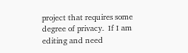project that requires some degree of privacy.  If I am editing and need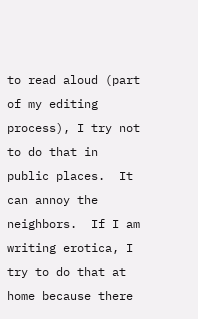to read aloud (part of my editing process), I try not to do that in public places.  It can annoy the neighbors.  If I am writing erotica, I try to do that at home because there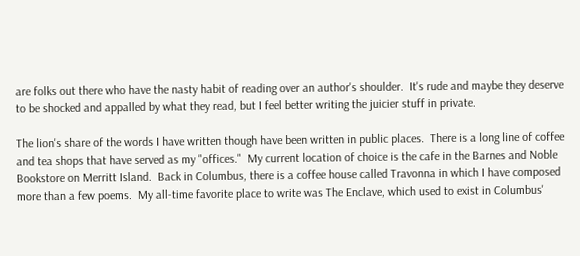are folks out there who have the nasty habit of reading over an author's shoulder.  It's rude and maybe they deserve to be shocked and appalled by what they read, but I feel better writing the juicier stuff in private.

The lion's share of the words I have written though have been written in public places.  There is a long line of coffee and tea shops that have served as my "offices."  My current location of choice is the cafe in the Barnes and Noble Bookstore on Merritt Island.  Back in Columbus, there is a coffee house called Travonna in which I have composed more than a few poems.  My all-time favorite place to write was The Enclave, which used to exist in Columbus'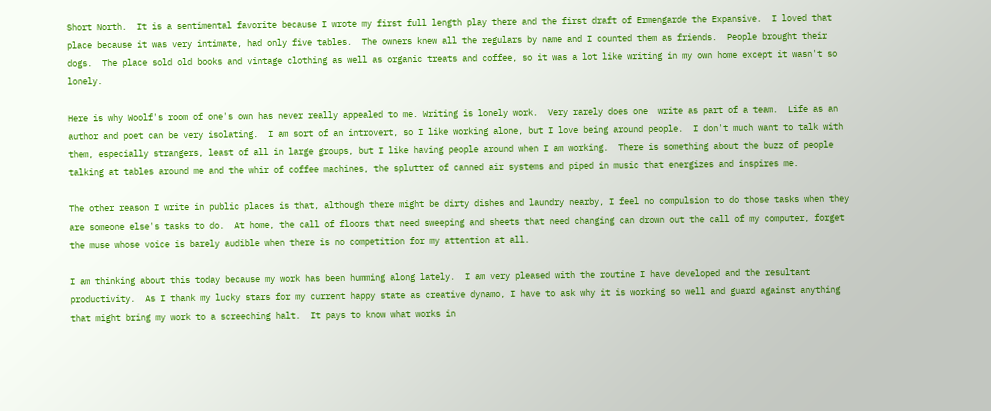Short North.  It is a sentimental favorite because I wrote my first full length play there and the first draft of Ermengarde the Expansive.  I loved that place because it was very intimate, had only five tables.  The owners knew all the regulars by name and I counted them as friends.  People brought their dogs.  The place sold old books and vintage clothing as well as organic treats and coffee, so it was a lot like writing in my own home except it wasn't so lonely.

Here is why Woolf's room of one's own has never really appealed to me. Writing is lonely work.  Very rarely does one  write as part of a team.  Life as an author and poet can be very isolating.  I am sort of an introvert, so I like working alone, but I love being around people.  I don't much want to talk with them, especially strangers, least of all in large groups, but I like having people around when I am working.  There is something about the buzz of people talking at tables around me and the whir of coffee machines, the splutter of canned air systems and piped in music that energizes and inspires me.

The other reason I write in public places is that, although there might be dirty dishes and laundry nearby, I feel no compulsion to do those tasks when they are someone else's tasks to do.  At home, the call of floors that need sweeping and sheets that need changing can drown out the call of my computer, forget the muse whose voice is barely audible when there is no competition for my attention at all.

I am thinking about this today because my work has been humming along lately.  I am very pleased with the routine I have developed and the resultant productivity.  As I thank my lucky stars for my current happy state as creative dynamo, I have to ask why it is working so well and guard against anything that might bring my work to a screeching halt.  It pays to know what works in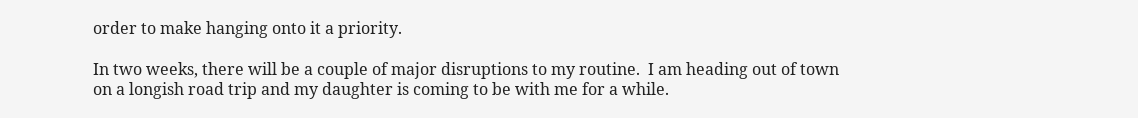order to make hanging onto it a priority.

In two weeks, there will be a couple of major disruptions to my routine.  I am heading out of town on a longish road trip and my daughter is coming to be with me for a while.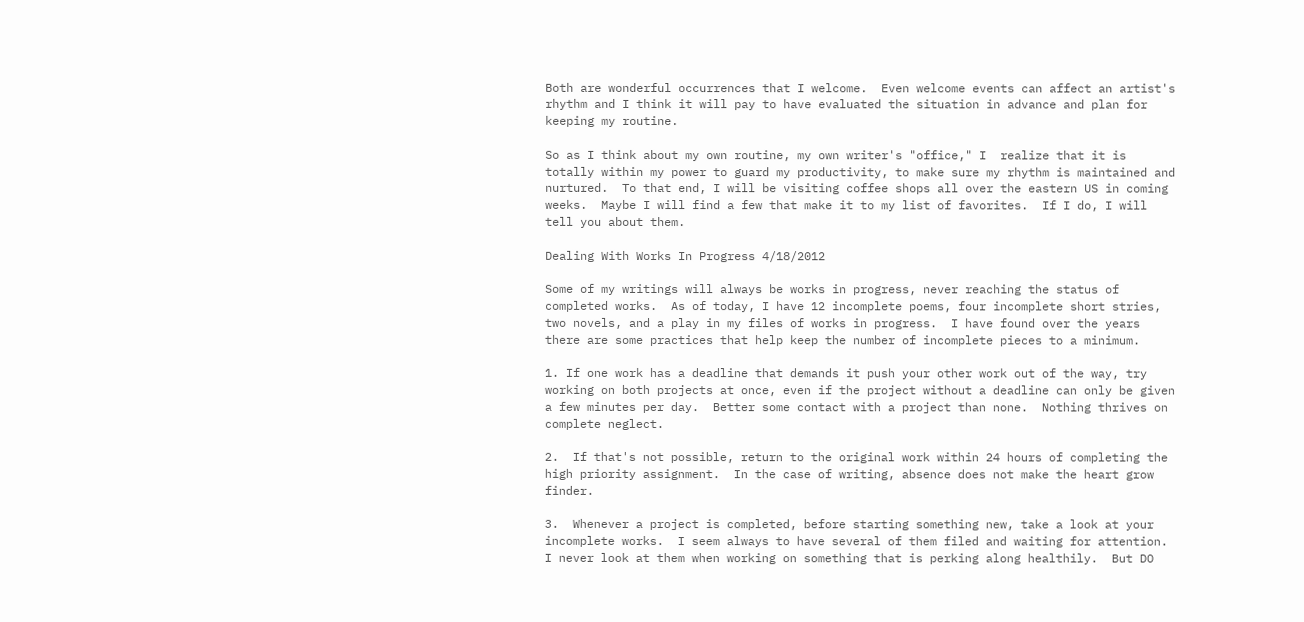Both are wonderful occurrences that I welcome.  Even welcome events can affect an artist's rhythm and I think it will pay to have evaluated the situation in advance and plan for keeping my routine.

So as I think about my own routine, my own writer's "office," I  realize that it is totally within my power to guard my productivity, to make sure my rhythm is maintained and nurtured.  To that end, I will be visiting coffee shops all over the eastern US in coming weeks.  Maybe I will find a few that make it to my list of favorites.  If I do, I will tell you about them.

Dealing With Works In Progress 4/18/2012

Some of my writings will always be works in progress, never reaching the status of completed works.  As of today, I have 12 incomplete poems, four incomplete short stries, two novels, and a play in my files of works in progress.  I have found over the years there are some practices that help keep the number of incomplete pieces to a minimum.

1. If one work has a deadline that demands it push your other work out of the way, try working on both projects at once, even if the project without a deadline can only be given a few minutes per day.  Better some contact with a project than none.  Nothing thrives on complete neglect.

2.  If that's not possible, return to the original work within 24 hours of completing the high priority assignment.  In the case of writing, absence does not make the heart grow finder.

3.  Whenever a project is completed, before starting something new, take a look at your incomplete works.  I seem always to have several of them filed and waiting for attention.  I never look at them when working on something that is perking along healthily.  But DO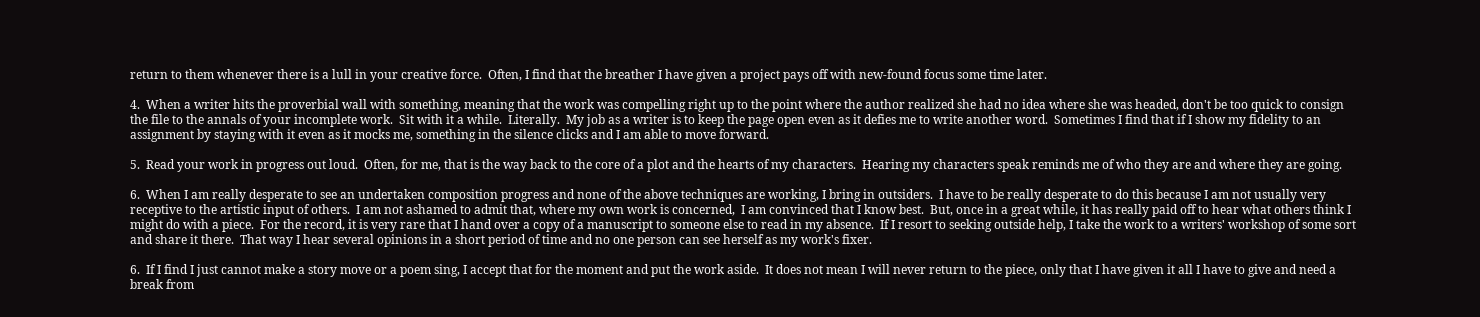return to them whenever there is a lull in your creative force.  Often, I find that the breather I have given a project pays off with new-found focus some time later.

4.  When a writer hits the proverbial wall with something, meaning that the work was compelling right up to the point where the author realized she had no idea where she was headed, don't be too quick to consign the file to the annals of your incomplete work.  Sit with it a while.  Literally.  My job as a writer is to keep the page open even as it defies me to write another word.  Sometimes I find that if I show my fidelity to an assignment by staying with it even as it mocks me, something in the silence clicks and I am able to move forward.

5.  Read your work in progress out loud.  Often, for me, that is the way back to the core of a plot and the hearts of my characters.  Hearing my characters speak reminds me of who they are and where they are going.

6.  When I am really desperate to see an undertaken composition progress and none of the above techniques are working, I bring in outsiders.  I have to be really desperate to do this because I am not usually very receptive to the artistic input of others.  I am not ashamed to admit that, where my own work is concerned,  I am convinced that I know best.  But, once in a great while, it has really paid off to hear what others think I might do with a piece.  For the record, it is very rare that I hand over a copy of a manuscript to someone else to read in my absence.  If I resort to seeking outside help, I take the work to a writers' workshop of some sort and share it there.  That way I hear several opinions in a short period of time and no one person can see herself as my work's fixer.

6.  If I find I just cannot make a story move or a poem sing, I accept that for the moment and put the work aside.  It does not mean I will never return to the piece, only that I have given it all I have to give and need a break from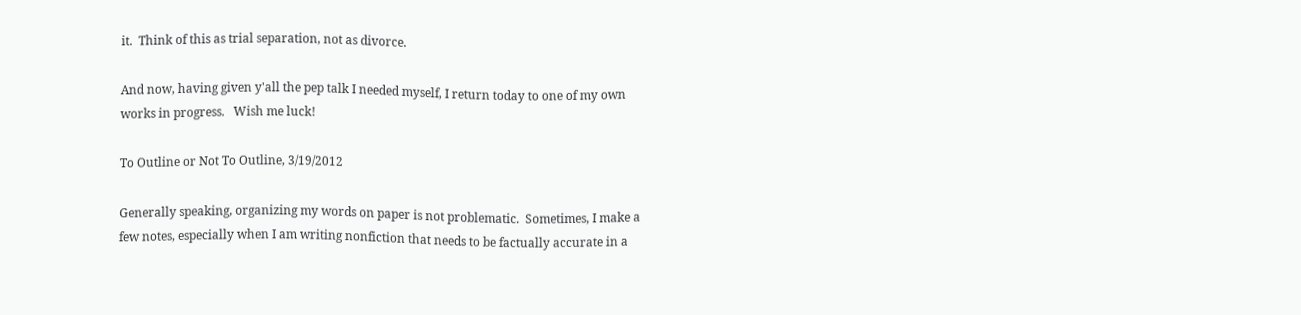it.  Think of this as trial separation, not as divorce.

And now, having given y'all the pep talk I needed myself, I return today to one of my own works in progress.   Wish me luck!

To Outline or Not To Outline, 3/19/2012

Generally speaking, organizing my words on paper is not problematic.  Sometimes, I make a few notes, especially when I am writing nonfiction that needs to be factually accurate in a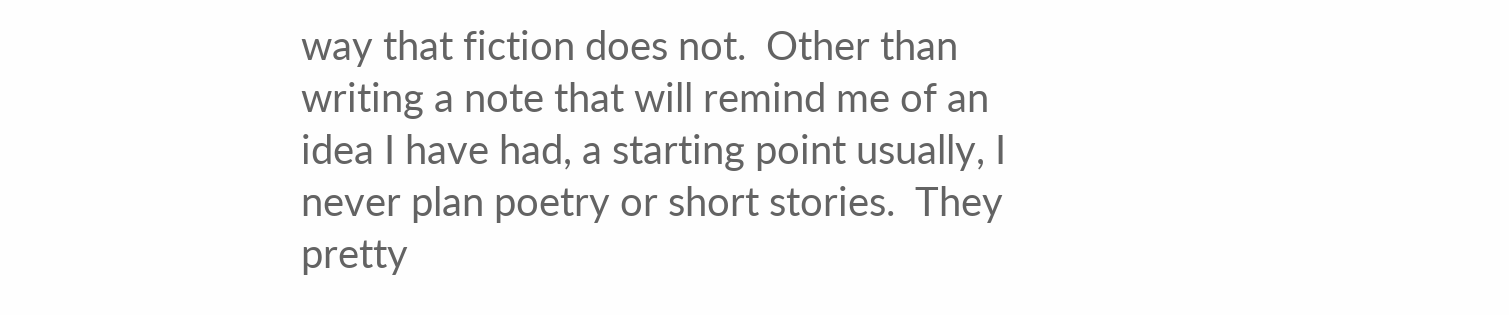way that fiction does not.  Other than writing a note that will remind me of an idea I have had, a starting point usually, I never plan poetry or short stories.  They pretty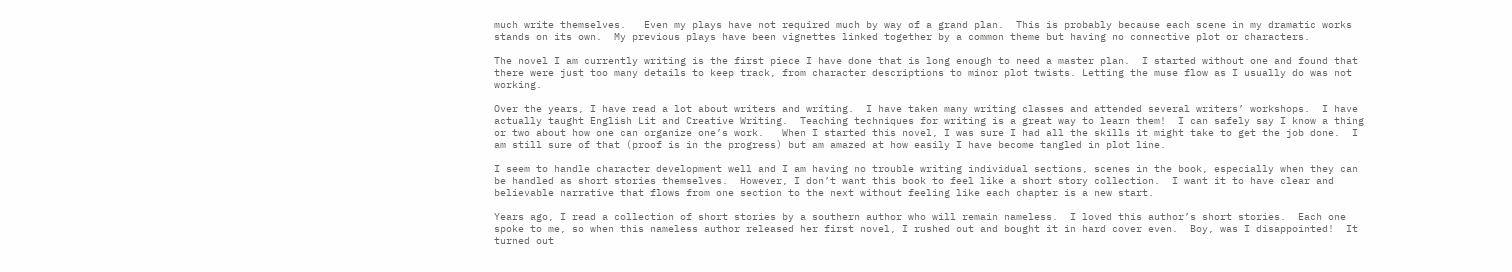much write themselves.   Even my plays have not required much by way of a grand plan.  This is probably because each scene in my dramatic works stands on its own.  My previous plays have been vignettes linked together by a common theme but having no connective plot or characters.

The novel I am currently writing is the first piece I have done that is long enough to need a master plan.  I started without one and found that there were just too many details to keep track, from character descriptions to minor plot twists. Letting the muse flow as I usually do was not working.

Over the years, I have read a lot about writers and writing.  I have taken many writing classes and attended several writers’ workshops.  I have actually taught English Lit and Creative Writing.  Teaching techniques for writing is a great way to learn them!  I can safely say I know a thing or two about how one can organize one’s work.   When I started this novel, I was sure I had all the skills it might take to get the job done.  I am still sure of that (proof is in the progress) but am amazed at how easily I have become tangled in plot line.

I seem to handle character development well and I am having no trouble writing individual sections, scenes in the book, especially when they can be handled as short stories themselves.  However, I don’t want this book to feel like a short story collection.  I want it to have clear and believable narrative that flows from one section to the next without feeling like each chapter is a new start.

Years ago, I read a collection of short stories by a southern author who will remain nameless.  I loved this author’s short stories.  Each one spoke to me, so when this nameless author released her first novel, I rushed out and bought it in hard cover even.  Boy, was I disappointed!  It turned out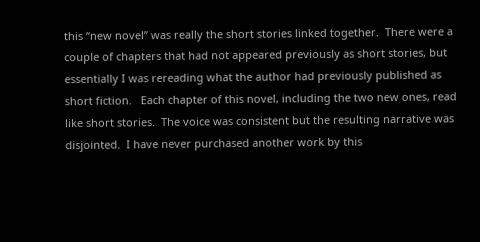this “new novel” was really the short stories linked together.  There were a couple of chapters that had not appeared previously as short stories, but essentially I was rereading what the author had previously published as short fiction.   Each chapter of this novel, including the two new ones, read like short stories.  The voice was consistent but the resulting narrative was disjointed.  I have never purchased another work by this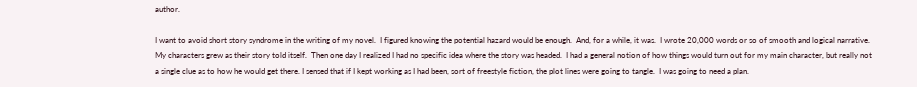author.

I want to avoid short story syndrome in the writing of my novel.  I figured knowing the potential hazard would be enough.  And, for a while, it was.  I wrote 20,000 words or so of smooth and logical narrative.  My characters grew as their story told itself.  Then one day I realized I had no specific idea where the story was headed.  I had a general notion of how things would turn out for my main character, but really not a single clue as to how he would get there. I sensed that if I kept working as I had been, sort of freestyle fiction, the plot lines were going to tangle.  I was going to need a plan.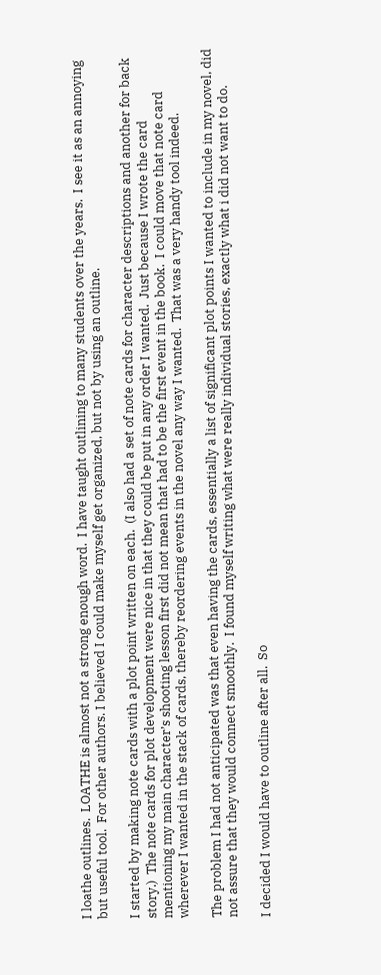I loathe outlines.  LOATHE is almost not a strong enough word.  I have taught outlining to many students over the years.  I see it as an annoying but useful tool.  For other authors. I believed I could make myself get organized, but not by using an outline.

I started by making note cards with a plot point written on each.  (I also had a set of note cards for character descriptions and another for back story.)  The note cards for plot development were nice in that they could be put in any order I wanted.  Just because I wrote the card mentioning my main character’s shooting lesson first did not mean that had to be the first event in the book.  I could move that note card wherever I wanted in the stack of cards, thereby reordering events in the novel any way I wanted.  That was a very handy tool indeed.

The problem I had not anticipated was that even having the cards, essentially a list of significant plot points I wanted to include in my novel, did not assure that they would connect smoothly.  I found myself writing what were really individual stories, exactly what i did not want to do.

I decided I would have to outline after all.  So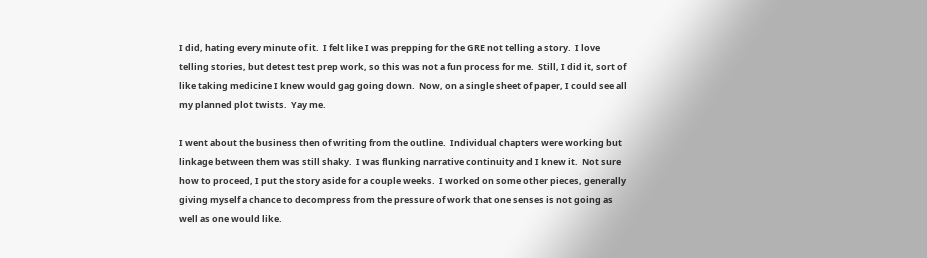I did, hating every minute of it.  I felt like I was prepping for the GRE not telling a story.  I love telling stories, but detest test prep work, so this was not a fun process for me.  Still, I did it, sort of like taking medicine I knew would gag going down.  Now, on a single sheet of paper, I could see all my planned plot twists.  Yay me.

I went about the business then of writing from the outline.  Individual chapters were working but linkage between them was still shaky.  I was flunking narrative continuity and I knew it.  Not sure how to proceed, I put the story aside for a couple weeks.  I worked on some other pieces, generally giving myself a chance to decompress from the pressure of work that one senses is not going as well as one would like.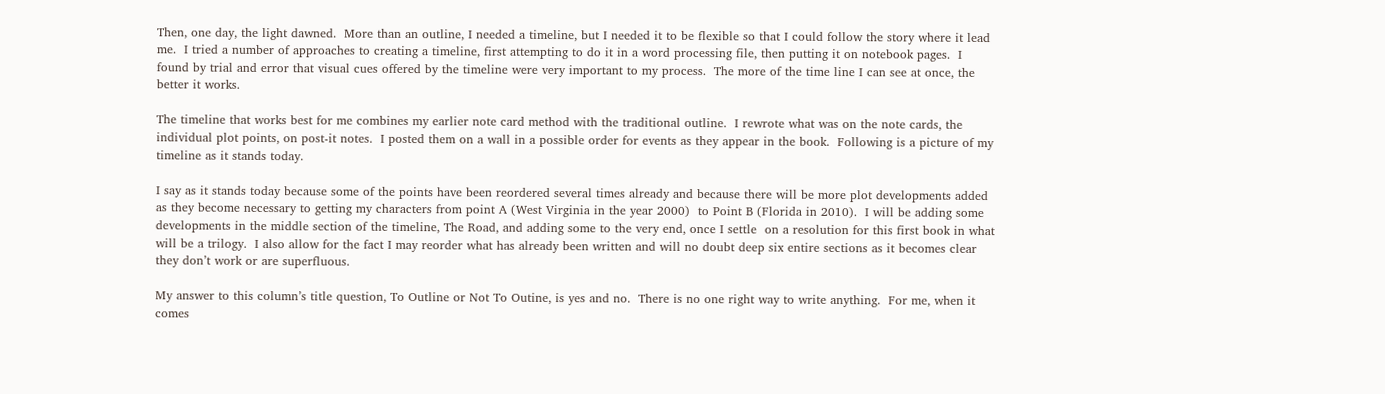Then, one day, the light dawned.  More than an outline, I needed a timeline, but I needed it to be flexible so that I could follow the story where it lead me.  I tried a number of approaches to creating a timeline, first attempting to do it in a word processing file, then putting it on notebook pages.  I found by trial and error that visual cues offered by the timeline were very important to my process.  The more of the time line I can see at once, the better it works.

The timeline that works best for me combines my earlier note card method with the traditional outline.  I rewrote what was on the note cards, the individual plot points, on post-it notes.  I posted them on a wall in a possible order for events as they appear in the book.  Following is a picture of my timeline as it stands today.

I say as it stands today because some of the points have been reordered several times already and because there will be more plot developments added as they become necessary to getting my characters from point A (West Virginia in the year 2000)  to Point B (Florida in 2010).  I will be adding some developments in the middle section of the timeline, The Road, and adding some to the very end, once I settle  on a resolution for this first book in what will be a trilogy.  I also allow for the fact I may reorder what has already been written and will no doubt deep six entire sections as it becomes clear they don’t work or are superfluous.

My answer to this column’s title question, To Outline or Not To Outine, is yes and no.  There is no one right way to write anything.  For me, when it comes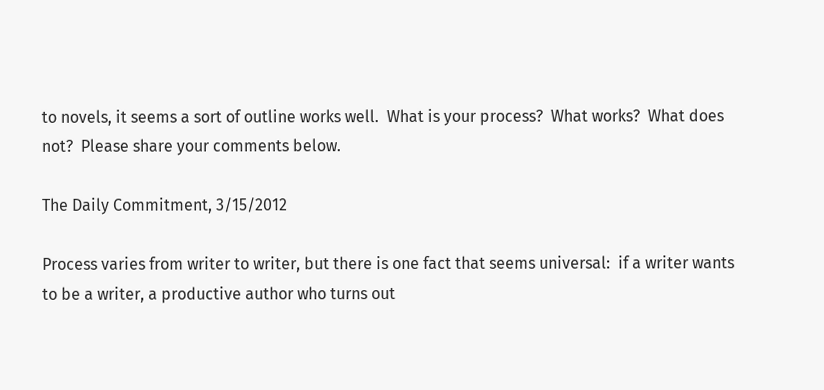to novels, it seems a sort of outline works well.  What is your process?  What works?  What does not?  Please share your comments below.

The Daily Commitment, 3/15/2012

Process varies from writer to writer, but there is one fact that seems universal:  if a writer wants to be a writer, a productive author who turns out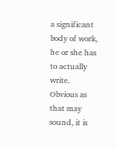a significant body of work, he or she has to actually write.  Obvious as that may sound, it is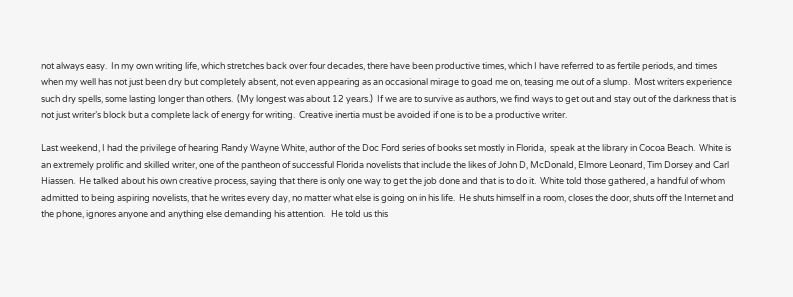not always easy.  In my own writing life, which stretches back over four decades, there have been productive times, which I have referred to as fertile periods, and times when my well has not just been dry but completely absent, not even appearing as an occasional mirage to goad me on, teasing me out of a slump.  Most writers experience such dry spells, some lasting longer than others.  (My longest was about 12 years.)  If we are to survive as authors, we find ways to get out and stay out of the darkness that is not just writer’s block but a complete lack of energy for writing.  Creative inertia must be avoided if one is to be a productive writer.

Last weekend, I had the privilege of hearing Randy Wayne White, author of the Doc Ford series of books set mostly in Florida,  speak at the library in Cocoa Beach.  White is an extremely prolific and skilled writer, one of the pantheon of successful Florida novelists that include the likes of John D, McDonald, Elmore Leonard, Tim Dorsey and Carl Hiassen.  He talked about his own creative process, saying that there is only one way to get the job done and that is to do it.  White told those gathered, a handful of whom admitted to being aspiring novelists, that he writes every day, no matter what else is going on in his life.  He shuts himself in a room, closes the door, shuts off the Internet and the phone, ignores anyone and anything else demanding his attention.   He told us this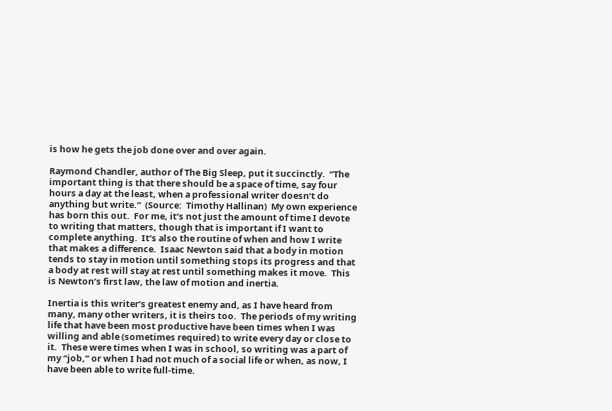is how he gets the job done over and over again.

Raymond Chandler, author of The Big Sleep, put it succinctly.  “The important thing is that there should be a space of time, say four hours a day at the least, when a professional writer doesn’t do anything but write.”  (Source:  Timothy Hallinan)  My own experience has born this out.  For me, it’s not just the amount of time I devote to writing that matters, though that is important if I want to complete anything.  It’s also the routine of when and how I write that makes a difference.  Isaac Newton said that a body in motion tends to stay in motion until something stops its progress and that a body at rest will stay at rest until something makes it move.  This is Newton’s first law, the law of motion and inertia.

Inertia is this writer’s greatest enemy and, as I have heard from many, many other writers, it is theirs too.  The periods of my writing life that have been most productive have been times when I was willing and able (sometimes required) to write every day or close to it.  These were times when I was in school, so writing was a part of my “job,” or when I had not much of a social life or when, as now, I have been able to write full-time.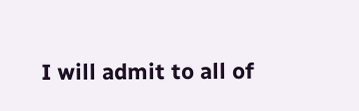I will admit to all of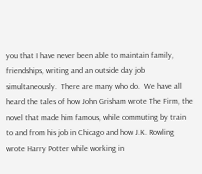you that I have never been able to maintain family, friendships, writing and an outside day job simultaneously.  There are many who do.  We have all heard the tales of how John Grisham wrote The Firm, the novel that made him famous, while commuting by train to and from his job in Chicago and how J.K. Rowling wrote Harry Potter while working in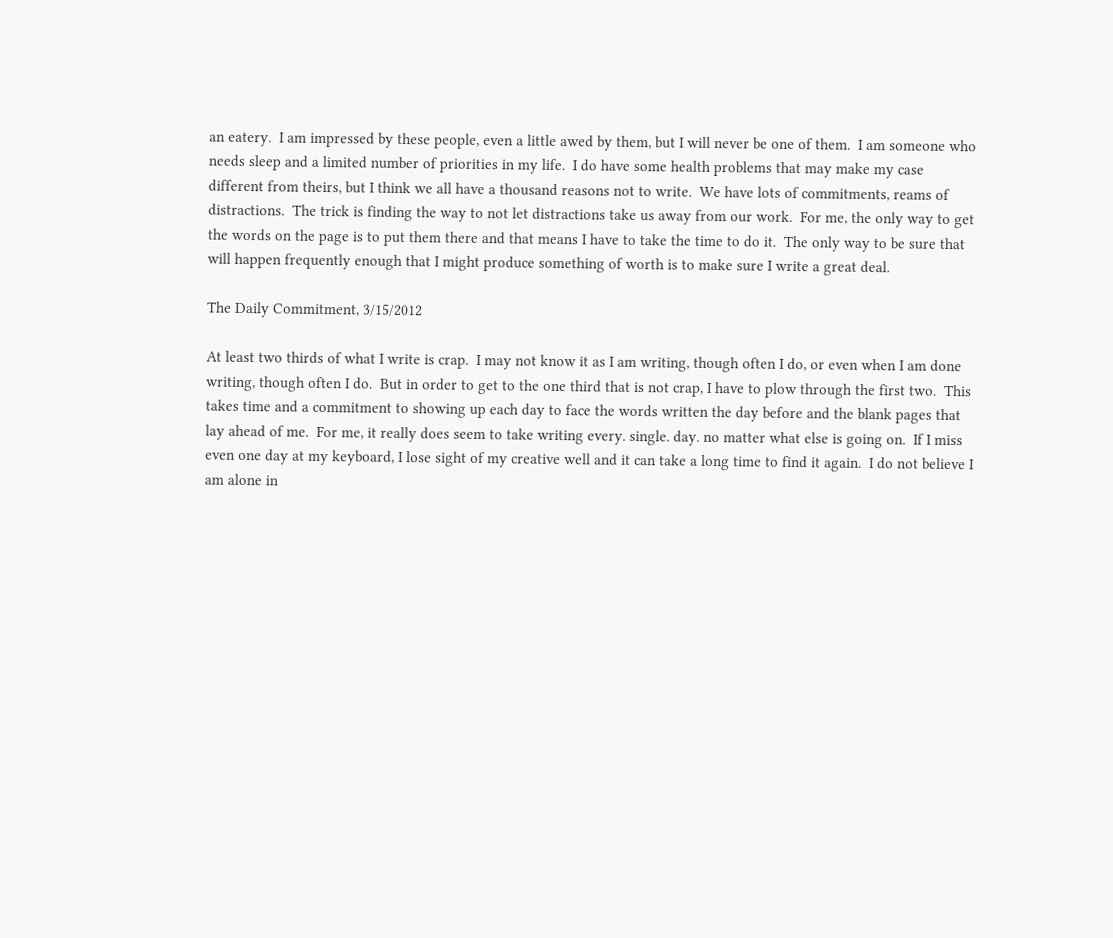an eatery.  I am impressed by these people, even a little awed by them, but I will never be one of them.  I am someone who needs sleep and a limited number of priorities in my life.  I do have some health problems that may make my case different from theirs, but I think we all have a thousand reasons not to write.  We have lots of commitments, reams of distractions.  The trick is finding the way to not let distractions take us away from our work.  For me, the only way to get the words on the page is to put them there and that means I have to take the time to do it.  The only way to be sure that will happen frequently enough that I might produce something of worth is to make sure I write a great deal.

The Daily Commitment, 3/15/2012

At least two thirds of what I write is crap.  I may not know it as I am writing, though often I do, or even when I am done writing, though often I do.  But in order to get to the one third that is not crap, I have to plow through the first two.  This takes time and a commitment to showing up each day to face the words written the day before and the blank pages that lay ahead of me.  For me, it really does seem to take writing every. single. day. no matter what else is going on.  If I miss even one day at my keyboard, I lose sight of my creative well and it can take a long time to find it again.  I do not believe I am alone in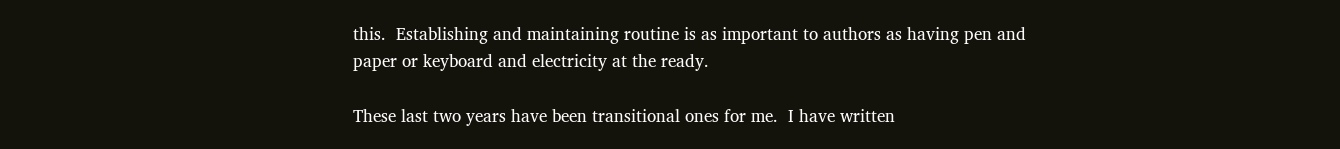this.  Establishing and maintaining routine is as important to authors as having pen and paper or keyboard and electricity at the ready.

These last two years have been transitional ones for me.  I have written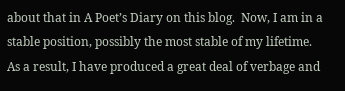about that in A Poet’s Diary on this blog.  Now, I am in a stable position, possibly the most stable of my lifetime.  As a result, I have produced a great deal of verbage and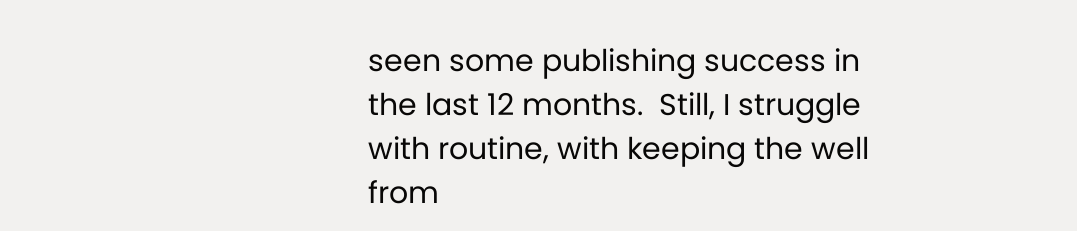seen some publishing success in the last 12 months.  Still, I struggle with routine, with keeping the well from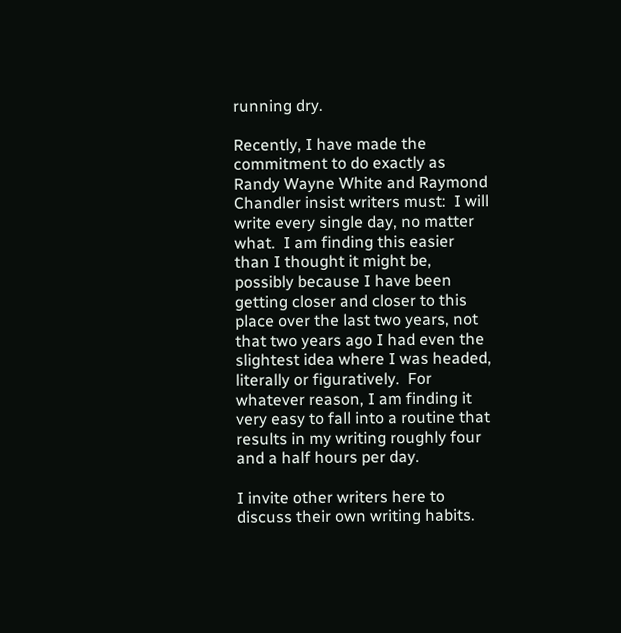running dry.

Recently, I have made the commitment to do exactly as Randy Wayne White and Raymond Chandler insist writers must:  I will write every single day, no matter what.  I am finding this easier than I thought it might be, possibly because I have been getting closer and closer to this place over the last two years, not that two years ago I had even the slightest idea where I was headed, literally or figuratively.  For whatever reason, I am finding it very easy to fall into a routine that results in my writing roughly four and a half hours per day.

I invite other writers here to discuss their own writing habits.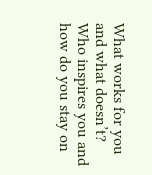What works for you and what doesn’t?  Who inspires you and how do you stay on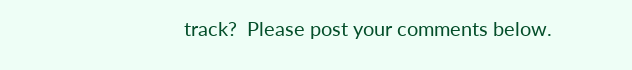track?  Please post your comments below.